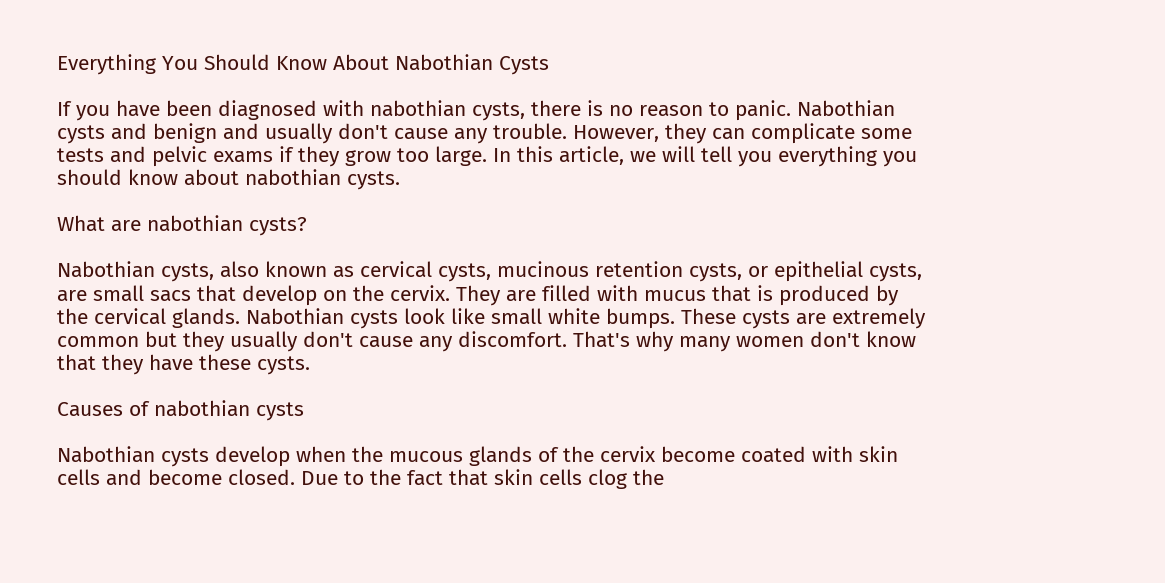Everything You Should Know About Nabothian Cysts

If you have been diagnosed with nabothian cysts, there is no reason to panic. Nabothian cysts and benign and usually don't cause any trouble. However, they can complicate some tests and pelvic exams if they grow too large. In this article, we will tell you everything you should know about nabothian cysts.

What are nabothian cysts?

Nabothian cysts, also known as cervical cysts, mucinous retention cysts, or epithelial cysts, are small sacs that develop on the cervix. They are filled with mucus that is produced by the cervical glands. Nabothian cysts look like small white bumps. These cysts are extremely common but they usually don't cause any discomfort. That's why many women don't know that they have these cysts.

Causes of nabothian cysts

Nabothian cysts develop when the mucous glands of the cervix become coated with skin cells and become closed. Due to the fact that skin cells clog the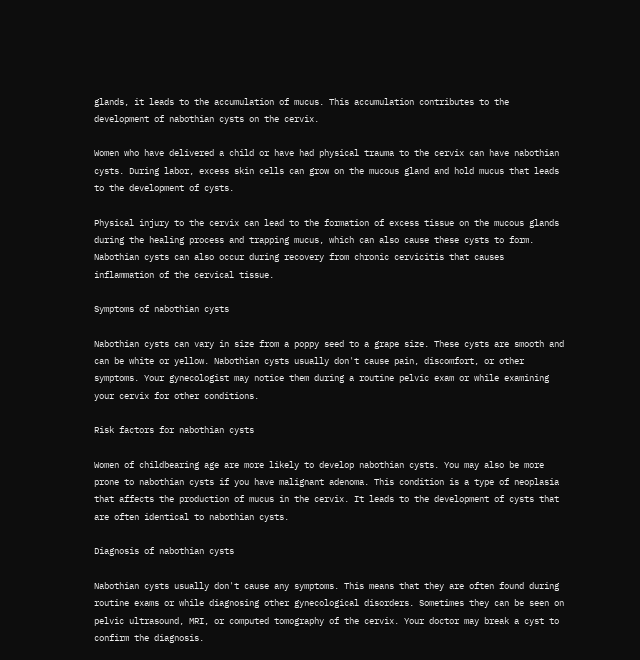glands, it leads to the accumulation of mucus. This accumulation contributes to the development of nabothian cysts on the cervix.

Women who have delivered a child or have had physical trauma to the cervix can have nabothian cysts. During labor, excess skin cells can grow on the mucous gland and hold mucus that leads to the development of cysts.

Physical injury to the cervix can lead to the formation of excess tissue on the mucous glands during the healing process and trapping mucus, which can also cause these cysts to form. Nabothian cysts can also occur during recovery from chronic cervicitis that causes inflammation of the cervical tissue.

Symptoms of nabothian cysts

Nabothian cysts can vary in size from a poppy seed to a grape size. These cysts are smooth and can be white or yellow. Nabothian cysts usually don't cause pain, discomfort, or other symptoms. Your gynecologist may notice them during a routine pelvic exam or while examining your cervix for other conditions.

Risk factors for nabothian cysts

Women of childbearing age are more likely to develop nabothian cysts. You may also be more prone to nabothian cysts if you have malignant adenoma. This condition is a type of neoplasia that affects the production of mucus in the cervix. It leads to the development of cysts that are often identical to nabothian cysts.

Diagnosis of nabothian cysts

Nabothian cysts usually don't cause any symptoms. This means that they are often found during routine exams or while diagnosing other gynecological disorders. Sometimes they can be seen on pelvic ultrasound, MRI, or computed tomography of the cervix. Your doctor may break a cyst to confirm the diagnosis.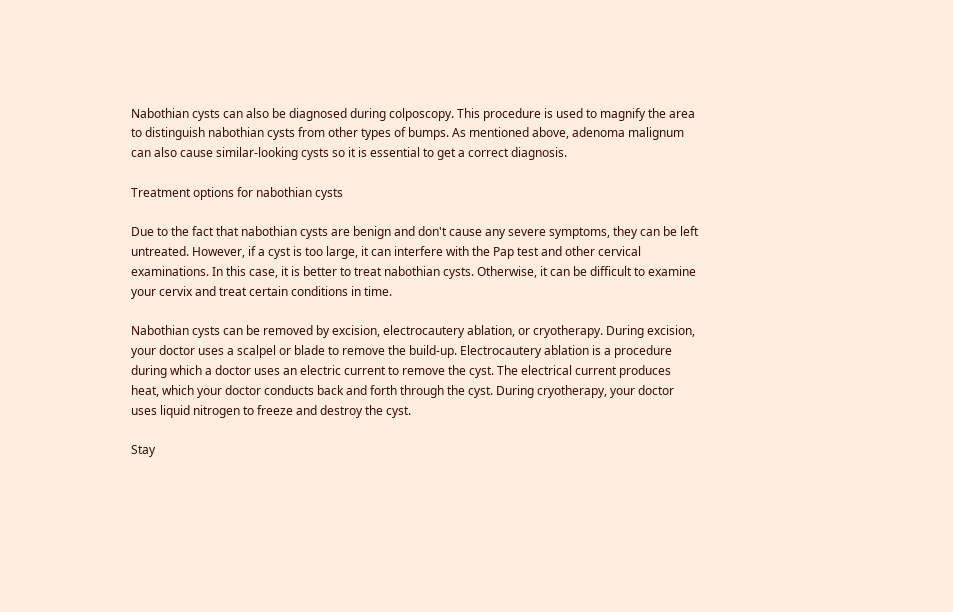Nabothian cysts can also be diagnosed during colposcopy. This procedure is used to magnify the area to distinguish nabothian cysts from other types of bumps. As mentioned above, adenoma malignum can also cause similar-looking cysts so it is essential to get a correct diagnosis.

Treatment options for nabothian cysts

Due to the fact that nabothian cysts are benign and don't cause any severe symptoms, they can be left untreated. However, if a cyst is too large, it can interfere with the Pap test and other cervical examinations. In this case, it is better to treat nabothian cysts. Otherwise, it can be difficult to examine your cervix and treat certain conditions in time.

Nabothian cysts can be removed by excision, electrocautery ablation, or cryotherapy. During excision, your doctor uses a scalpel or blade to remove the build-up. Electrocautery ablation is a procedure during which a doctor uses an electric current to remove the cyst. The electrical current produces heat, which your doctor conducts back and forth through the cyst. During cryotherapy, your doctor uses liquid nitrogen to freeze and destroy the cyst.

Stay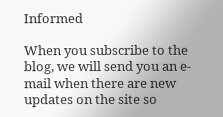Informed

When you subscribe to the blog, we will send you an e-mail when there are new updates on the site so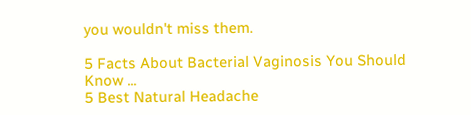you wouldn't miss them.

5 Facts About Bacterial Vaginosis You Should Know ...
5 Best Natural Headache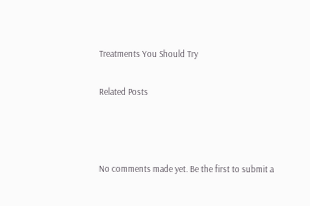Treatments You Should Try

Related Posts



No comments made yet. Be the first to submit a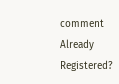comment
Already Registered?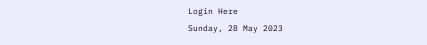Login Here
Sunday, 28 May 2023